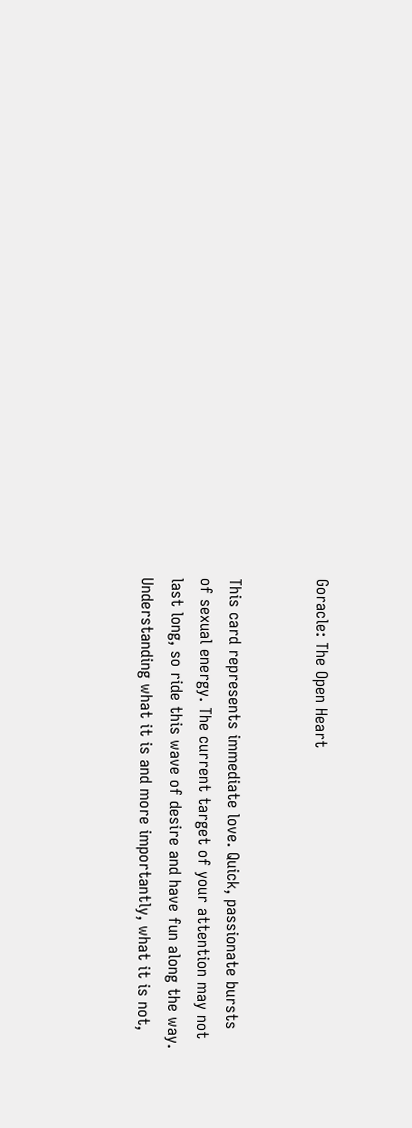Goracle: The Open Heart


This card represents immediate love. Quick, passionate bursts of sexual energy. The current target of your attention may not last long, so ride this wave of desire and have fun along the way. Understanding what it is and more importantly, what it is not,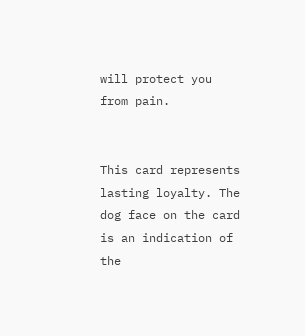will protect you from pain.


This card represents lasting loyalty. The dog face on the card is an indication of the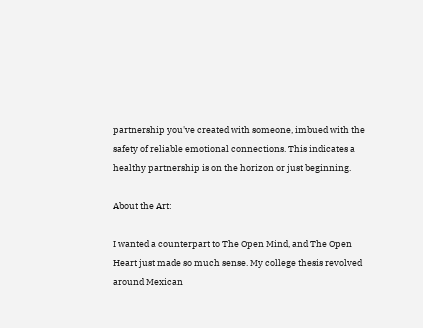partnership you've created with someone, imbued with the safety of reliable emotional connections. This indicates a healthy partnership is on the horizon or just beginning.

About the Art:

I wanted a counterpart to The Open Mind, and The Open Heart just made so much sense. My college thesis revolved around Mexican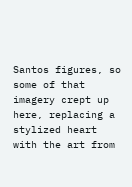Santos figures, so some of that imagery crept up here, replacing a stylized heart with the art from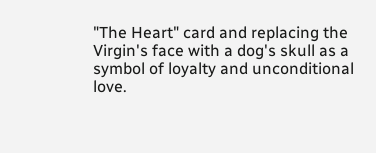"The Heart" card and replacing the Virgin's face with a dog's skull as a symbol of loyalty and unconditional love.